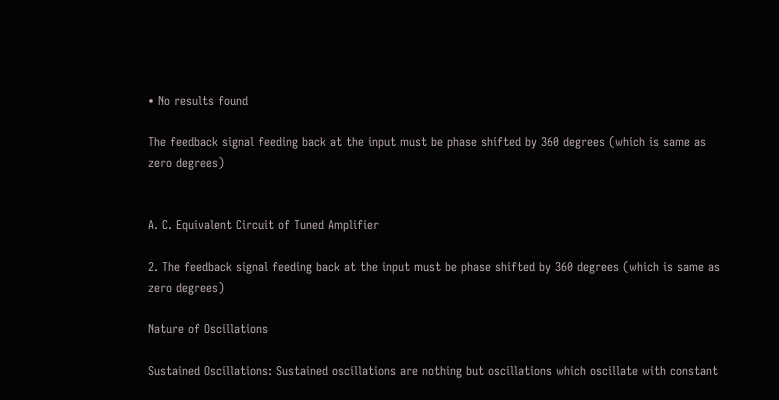• No results found

The feedback signal feeding back at the input must be phase shifted by 360 degrees (which is same as zero degrees)


A. C. Equivalent Circuit of Tuned Amplifier

2. The feedback signal feeding back at the input must be phase shifted by 360 degrees (which is same as zero degrees)

Nature of Oscillations

Sustained Oscillations: Sustained oscillations are nothing but oscillations which oscillate with constant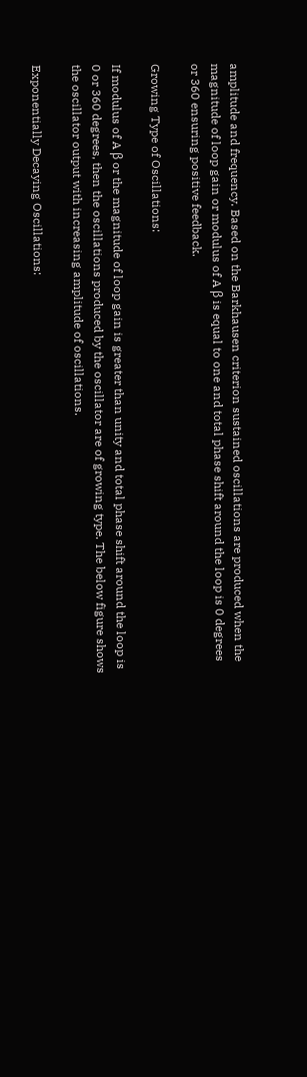amplitude and frequency. Based on the Barkhausen criterion sustained oscillations are produced when the magnitude of loop gain or modulus of A β is equal to one and total phase shift around the loop is 0 degrees or 360 ensuring positive feedback.

Growing Type of Oscillations:

If modulus of A β or the magnitude of loop gain is greater than unity and total phase shift around the loop is 0 or 360 degrees, then the oscillations produced by the oscillator are of growing type. The below figure shows the oscillator output with increasing amplitude of oscillations.

Exponentially Decaying Oscillations: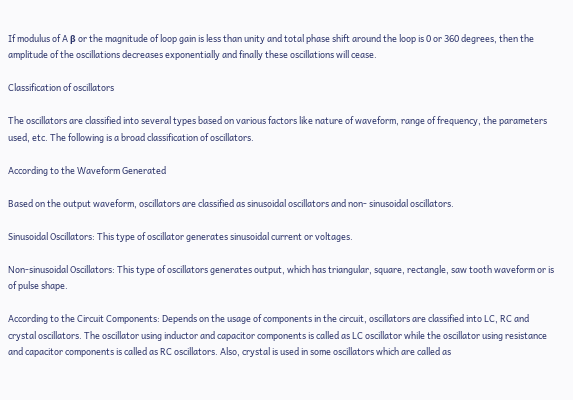If modulus of A β or the magnitude of loop gain is less than unity and total phase shift around the loop is 0 or 360 degrees, then the amplitude of the oscillations decreases exponentially and finally these oscillations will cease.

Classification of oscillators

The oscillators are classified into several types based on various factors like nature of waveform, range of frequency, the parameters used, etc. The following is a broad classification of oscillators.

According to the Waveform Generated

Based on the output waveform, oscillators are classified as sinusoidal oscillators and non- sinusoidal oscillators.

Sinusoidal Oscillators: This type of oscillator generates sinusoidal current or voltages.

Non-sinusoidal Oscillators: This type of oscillators generates output, which has triangular, square, rectangle, saw tooth waveform or is of pulse shape.

According to the Circuit Components: Depends on the usage of components in the circuit, oscillators are classified into LC, RC and crystal oscillators. The oscillator using inductor and capacitor components is called as LC oscillator while the oscillator using resistance and capacitor components is called as RC oscillators. Also, crystal is used in some oscillators which are called as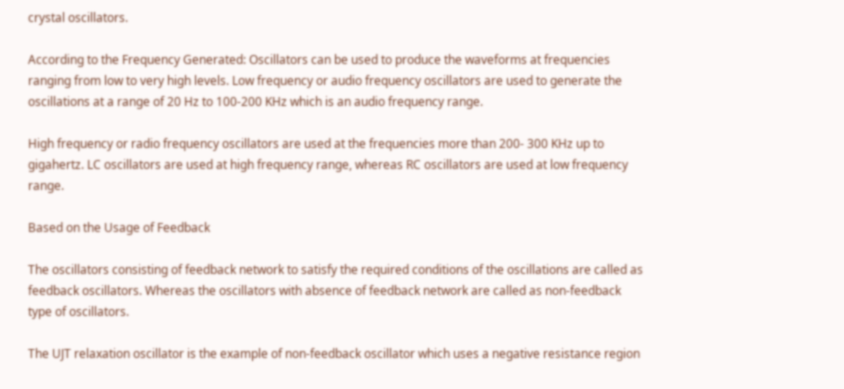crystal oscillators.

According to the Frequency Generated: Oscillators can be used to produce the waveforms at frequencies ranging from low to very high levels. Low frequency or audio frequency oscillators are used to generate the oscillations at a range of 20 Hz to 100-200 KHz which is an audio frequency range.

High frequency or radio frequency oscillators are used at the frequencies more than 200- 300 KHz up to gigahertz. LC oscillators are used at high frequency range, whereas RC oscillators are used at low frequency range.

Based on the Usage of Feedback

The oscillators consisting of feedback network to satisfy the required conditions of the oscillations are called as feedback oscillators. Whereas the oscillators with absence of feedback network are called as non-feedback type of oscillators.

The UJT relaxation oscillator is the example of non-feedback oscillator which uses a negative resistance region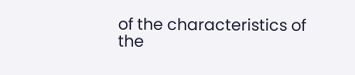of the characteristics of the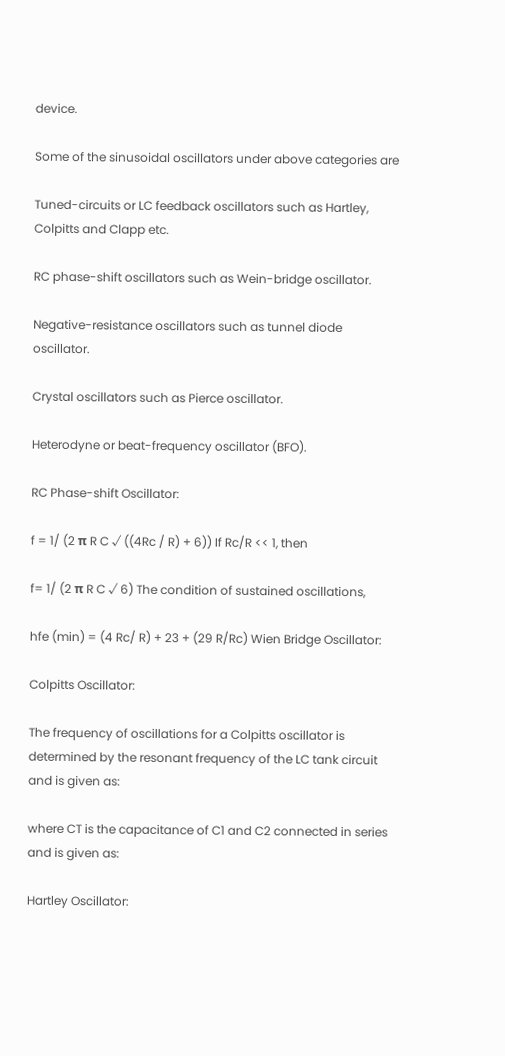device.

Some of the sinusoidal oscillators under above categories are

Tuned-circuits or LC feedback oscillators such as Hartley, Colpitts and Clapp etc.

RC phase-shift oscillators such as Wein-bridge oscillator.

Negative-resistance oscillators such as tunnel diode oscillator.

Crystal oscillators such as Pierce oscillator.

Heterodyne or beat-frequency oscillator (BFO).

RC Phase-shift Oscillator:

f = 1/ (2 π R C √ ((4Rc / R) + 6)) If Rc/R << 1, then

f= 1/ (2 π R C √ 6) The condition of sustained oscillations,

hfe (min) = (4 Rc/ R) + 23 + (29 R/Rc) Wien Bridge Oscillator:

Colpitts Oscillator:

The frequency of oscillations for a Colpitts oscillator is determined by the resonant frequency of the LC tank circuit and is given as:

where CT is the capacitance of C1 and C2 connected in series and is given as:

Hartley Oscillator: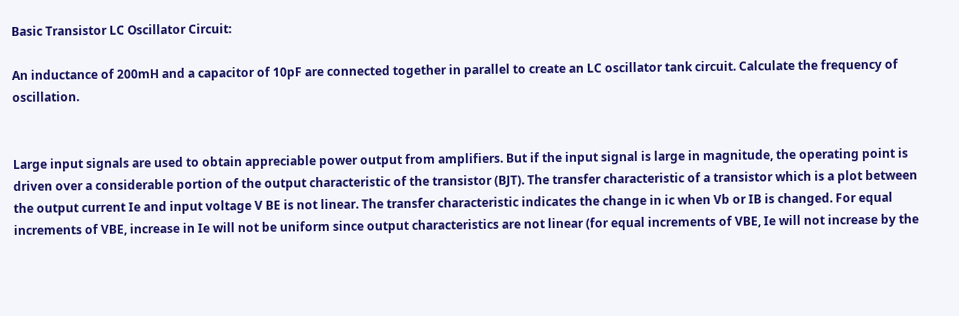Basic Transistor LC Oscillator Circuit:

An inductance of 200mH and a capacitor of 10pF are connected together in parallel to create an LC oscillator tank circuit. Calculate the frequency of oscillation.


Large input signals are used to obtain appreciable power output from amplifiers. But if the input signal is large in magnitude, the operating point is driven over a considerable portion of the output characteristic of the transistor (BJT). The transfer characteristic of a transistor which is a plot between the output current Ie and input voltage V BE is not linear. The transfer characteristic indicates the change in ic when Vb or IB is changed. For equal increments of VBE, increase in Ie will not be uniform since output characteristics are not linear (for equal increments of VBE, Ie will not increase by the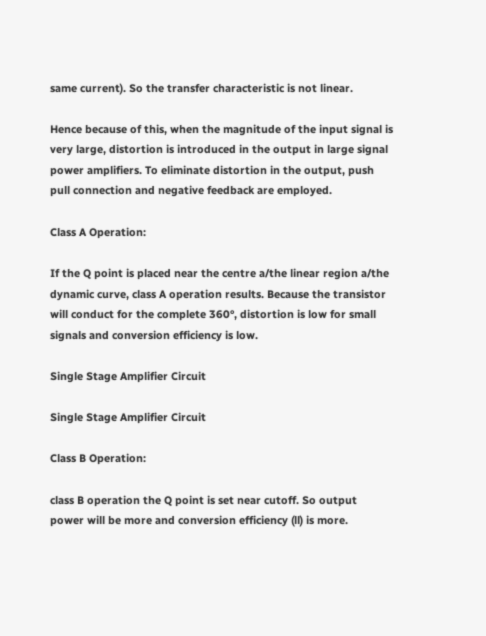same current). So the transfer characteristic is not linear.

Hence because of this, when the magnitude of the input signal is very large, distortion is introduced in the output in large signal power amplifiers. To eliminate distortion in the output, push pull connection and negative feedback are employed.

Class A Operation:

If the Q point is placed near the centre a/the linear region a/the dynamic curve, class A operation results. Because the transistor will conduct for the complete 360°, distortion is low for small signals and conversion efficiency is low.

Single Stage Amplifier Circuit

Single Stage Amplifier Circuit

Class B Operation:

class B operation the Q point is set near cutoff. So output power will be more and conversion efficiency (ll) is more.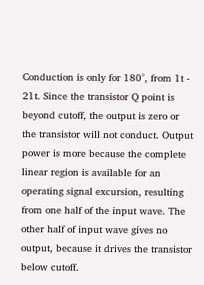Conduction is only for 180°, from 1t - 21t. Since the transistor Q point is beyond cutoff, the output is zero or the transistor will not conduct. Output power is more because the complete linear region is available for an operating signal excursion, resulting from one half of the input wave. The other half of input wave gives no output, because it drives the transistor below cutoff.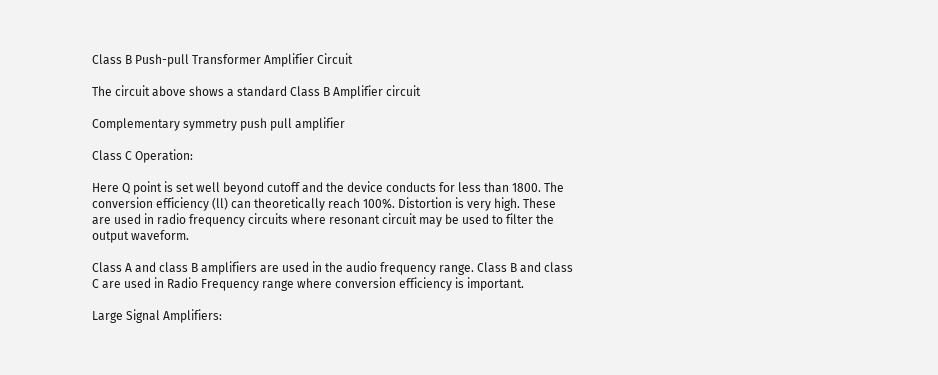Class B Push-pull Transformer Amplifier Circuit

The circuit above shows a standard Class B Amplifier circuit

Complementary symmetry push pull amplifier

Class C Operation:

Here Q point is set well beyond cutoff and the device conducts for less than 1800. The conversion efficiency (ll) can theoretically reach 100%. Distortion is very high. These are used in radio frequency circuits where resonant circuit may be used to filter the output waveform.

Class A and class B amplifiers are used in the audio frequency range. Class B and class C are used in Radio Frequency range where conversion efficiency is important.

Large Signal Amplifiers: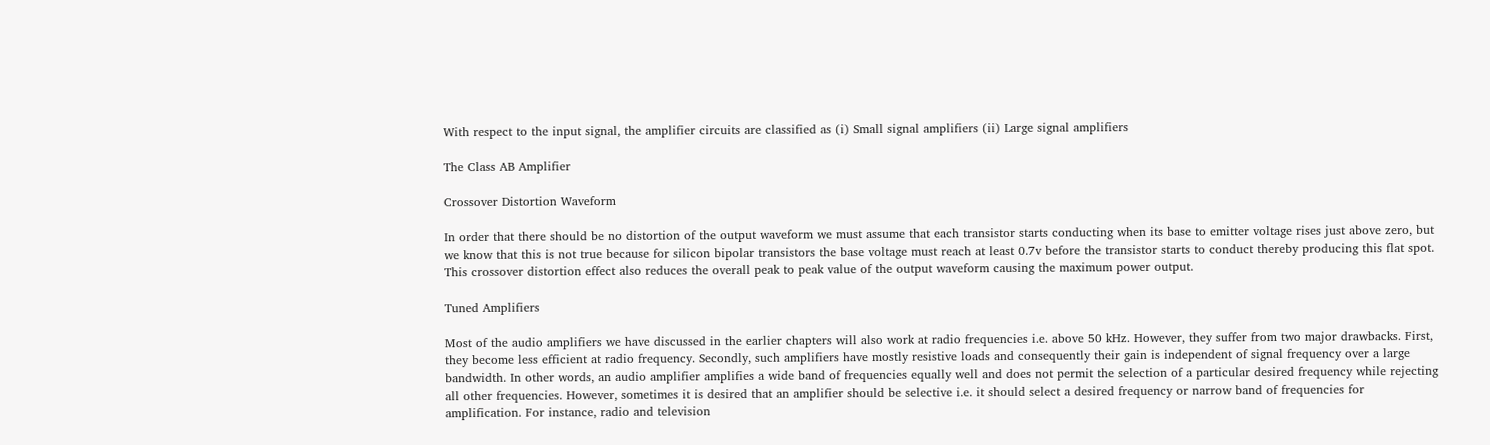With respect to the input signal, the amplifier circuits are classified as (i) Small signal amplifiers (ii) Large signal amplifiers

The Class AB Amplifier

Crossover Distortion Waveform

In order that there should be no distortion of the output waveform we must assume that each transistor starts conducting when its base to emitter voltage rises just above zero, but we know that this is not true because for silicon bipolar transistors the base voltage must reach at least 0.7v before the transistor starts to conduct thereby producing this flat spot. This crossover distortion effect also reduces the overall peak to peak value of the output waveform causing the maximum power output.

Tuned Amplifiers

Most of the audio amplifiers we have discussed in the earlier chapters will also work at radio frequencies i.e. above 50 kHz. However, they suffer from two major drawbacks. First, they become less efficient at radio frequency. Secondly, such amplifiers have mostly resistive loads and consequently their gain is independent of signal frequency over a large bandwidth. In other words, an audio amplifier amplifies a wide band of frequencies equally well and does not permit the selection of a particular desired frequency while rejecting all other frequencies. However, sometimes it is desired that an amplifier should be selective i.e. it should select a desired frequency or narrow band of frequencies for amplification. For instance, radio and television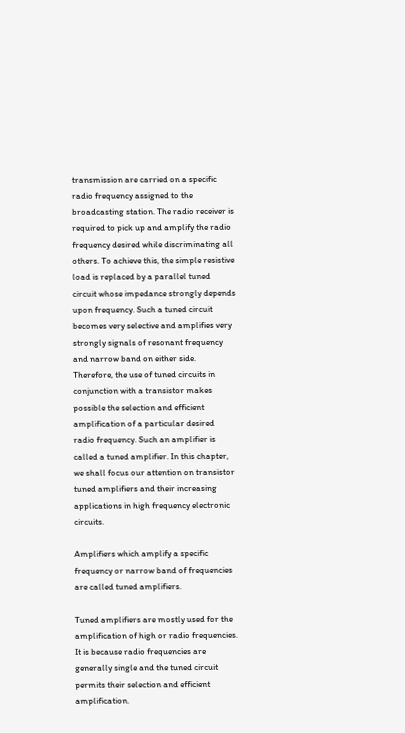transmission are carried on a specific radio frequency assigned to the broadcasting station. The radio receiver is required to pick up and amplify the radio frequency desired while discriminating all others. To achieve this, the simple resistive load is replaced by a parallel tuned circuit whose impedance strongly depends upon frequency. Such a tuned circuit becomes very selective and amplifies very strongly signals of resonant frequency and narrow band on either side. Therefore, the use of tuned circuits in conjunction with a transistor makes possible the selection and efficient amplification of a particular desired radio frequency. Such an amplifier is called a tuned amplifier. In this chapter, we shall focus our attention on transistor tuned amplifiers and their increasing applications in high frequency electronic circuits.

Amplifiers which amplify a specific frequency or narrow band of frequencies are called tuned amplifiers.

Tuned amplifiers are mostly used for the amplification of high or radio frequencies. It is because radio frequencies are generally single and the tuned circuit permits their selection and efficient amplification.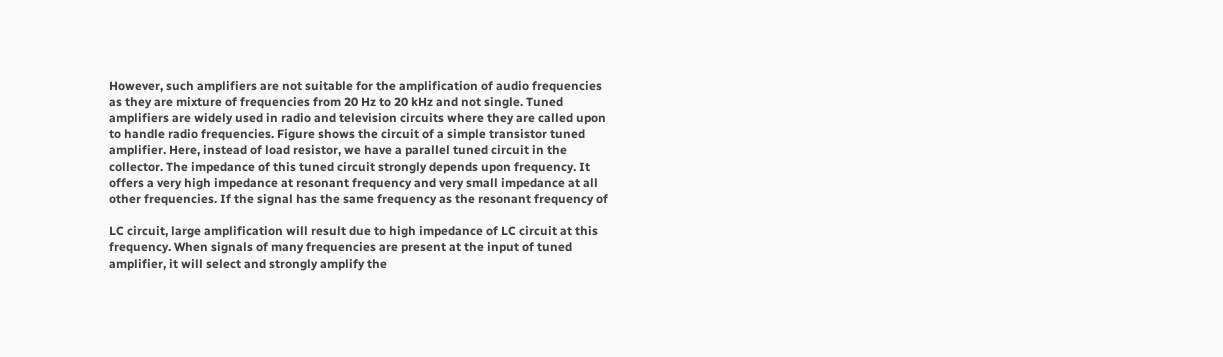However, such amplifiers are not suitable for the amplification of audio frequencies as they are mixture of frequencies from 20 Hz to 20 kHz and not single. Tuned amplifiers are widely used in radio and television circuits where they are called upon to handle radio frequencies. Figure shows the circuit of a simple transistor tuned amplifier. Here, instead of load resistor, we have a parallel tuned circuit in the collector. The impedance of this tuned circuit strongly depends upon frequency. It offers a very high impedance at resonant frequency and very small impedance at all other frequencies. If the signal has the same frequency as the resonant frequency of

LC circuit, large amplification will result due to high impedance of LC circuit at this frequency. When signals of many frequencies are present at the input of tuned amplifier, it will select and strongly amplify the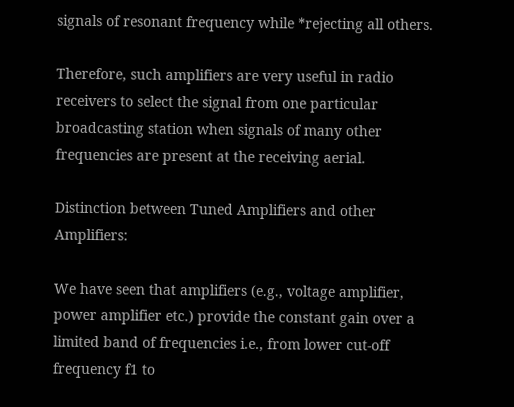signals of resonant frequency while *rejecting all others.

Therefore, such amplifiers are very useful in radio receivers to select the signal from one particular broadcasting station when signals of many other frequencies are present at the receiving aerial.

Distinction between Tuned Amplifiers and other Amplifiers:

We have seen that amplifiers (e.g., voltage amplifier, power amplifier etc.) provide the constant gain over a limited band of frequencies i.e., from lower cut-off frequency f1 to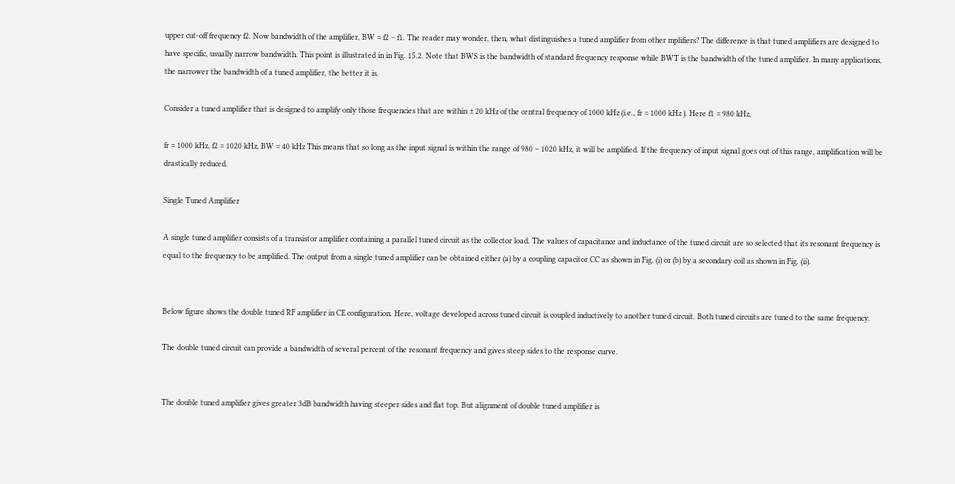upper cut-off frequency f2. Now bandwidth of the amplifier, BW = f2 − f1. The reader may wonder, then, what distinguishes a tuned amplifier from other mplifiers? The difference is that tuned amplifiers are designed to have specific, usually narrow bandwidth. This point is illustrated in in Fig. 15.2. Note that BWS is the bandwidth of standard frequency response while BWT is the bandwidth of the tuned amplifier. In many applications, the narrower the bandwidth of a tuned amplifier, the better it is.

Consider a tuned amplifier that is designed to amplify only those frequencies that are within ± 20 kHz of the central frequency of 1000 kHz (i.e., fr = 1000 kHz ). Here f1 = 980 kHz,

fr = 1000 kHz, f2 = 1020 kHz, BW = 40 kHz This means that so long as the input signal is within the range of 980 – 1020 kHz, it will be amplified. If the frequency of input signal goes out of this range, amplification will be drastically reduced.

Single Tuned Amplifier

A single tuned amplifier consists of a transistor amplifier containing a parallel tuned circuit as the collector load. The values of capacitance and inductance of the tuned circuit are so selected that its resonant frequency is equal to the frequency to be amplified. The output from a single tuned amplifier can be obtained either (a) by a coupling capacitor CC as shown in Fig. (i) or (b) by a secondary coil as shown in Fig. (ii).


Below figure shows the double tuned RF amplifier in CE configuration. Here, voltage developed across tuned circuit is coupled inductively to another tuned circuit. Both tuned circuits are tuned to the same frequency.

The double tuned circuit can provide a bandwidth of several percent of the resonant frequency and gives steep sides to the response curve.


The double tuned amplifier gives greater 3dB bandwidth having steeper sides and flat top. But alignment of double tuned amplifier is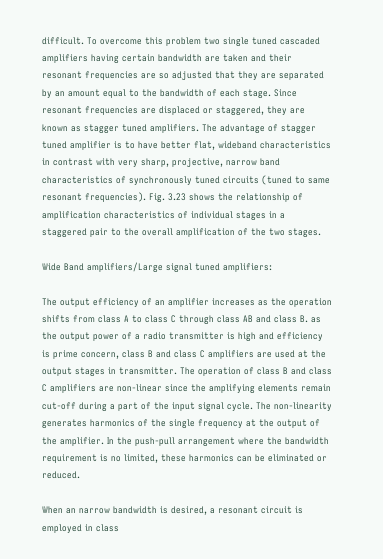difficult. To overcome this problem two single tuned cascaded amplifiers having certain bandwidth are taken and their resonant frequencies are so adjusted that they are separated by an amount equal to the bandwidth of each stage. Since resonant frequencies are displaced or staggered, they are known as stagger tuned amplifiers. The advantage of stagger tuned amplifier is to have better flat, wideband characteristics in contrast with very sharp, projective, narrow band characteristics of synchronously tuned circuits (tuned to same resonant frequencies). Fig. 3.23 shows the relationship of amplification characteristics of individual stages in a staggered pair to the overall amplification of the two stages.

Wide Band amplifiers/Large signal tuned amplifiers:

The output efficiency of an amplifier increases as the operation shifts from class A to class C through class AB and class B. as the output power of a radio transmitter is high and efficiency is prime concern, class B and class C amplifiers are used at the output stages in transmitter. The operation of class B and class C amplifiers are non-linear since the amplifying elements remain cut-off during a part of the input signal cycle. The non-linearity generates harmonics of the single frequency at the output of the amplifier. In the push-pull arrangement where the bandwidth requirement is no limited, these harmonics can be eliminated or reduced.

When an narrow bandwidth is desired, a resonant circuit is employed in class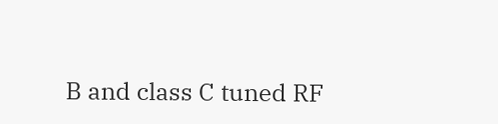B and class C tuned RF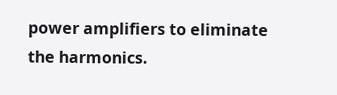power amplifiers to eliminate the harmonics.